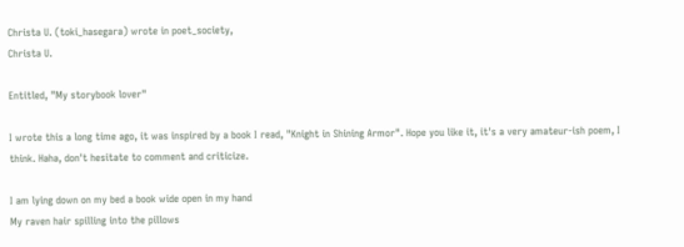Christa U. (toki_hasegara) wrote in poet_society,
Christa U.

Entitled, "My storybook lover"

I wrote this a long time ago, it was inspired by a book I read, "Knight in Shining Armor". Hope you like it, it's a very amateur-ish poem, I think. Haha, don't hesitate to comment and criticize.

I am lying down on my bed a book wide open in my hand
My raven hair spilling into the pillows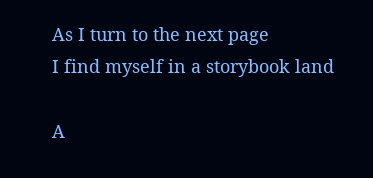As I turn to the next page
I find myself in a storybook land

A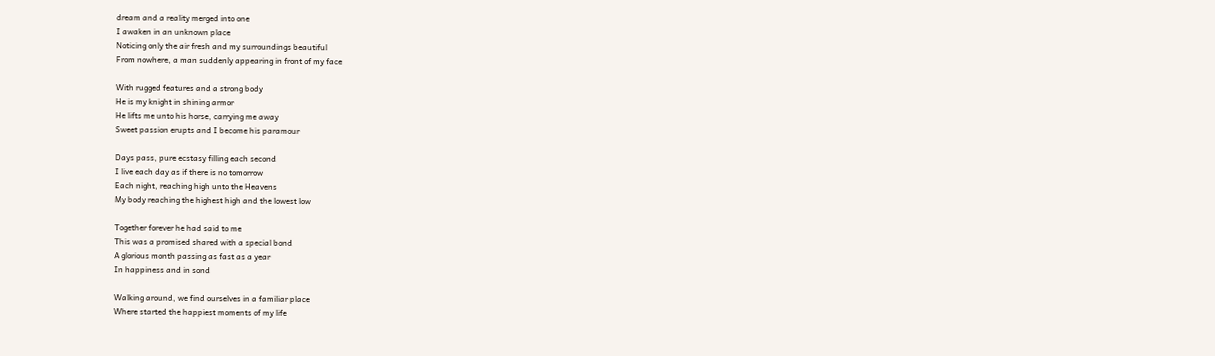dream and a reality merged into one
I awaken in an unknown place
Noticing only the air fresh and my surroundings beautiful
From nowhere, a man suddenly appearing in front of my face

With rugged features and a strong body
He is my knight in shining armor
He lifts me unto his horse, carrying me away
Sweet passion erupts and I become his paramour

Days pass, pure ecstasy filling each second
I live each day as if there is no tomorrow
Each night, reaching high unto the Heavens
My body reaching the highest high and the lowest low

Together forever he had said to me
This was a promised shared with a special bond
A glorious month passing as fast as a year
In happiness and in sond

Walking around, we find ourselves in a familiar place
Where started the happiest moments of my life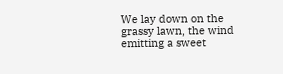We lay down on the grassy lawn, the wind emitting a sweet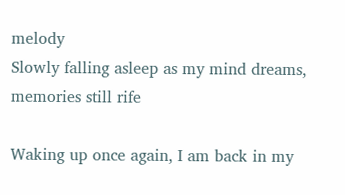melody
Slowly falling asleep as my mind dreams, memories still rife

Waking up once again, I am back in my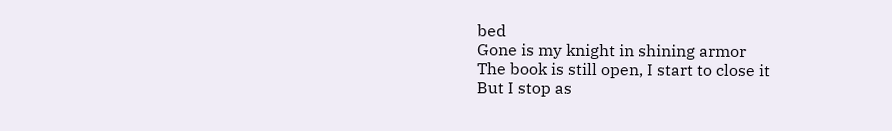bed
Gone is my knight in shining armor
The book is still open, I start to close it
But I stop as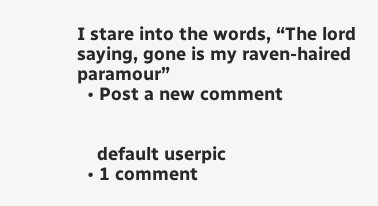I stare into the words, “The lord saying, gone is my raven-haired paramour”
  • Post a new comment


    default userpic
  • 1 comment